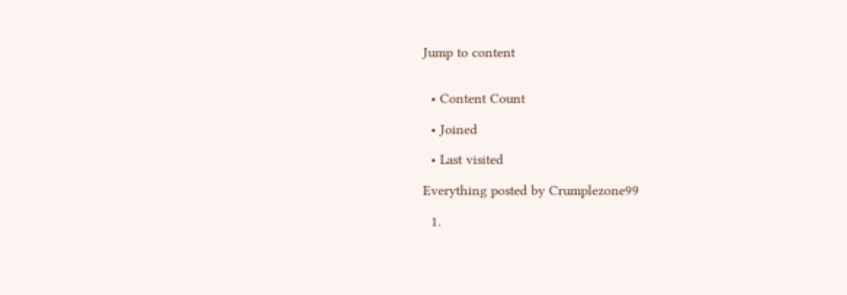Jump to content


  • Content Count

  • Joined

  • Last visited

Everything posted by Crumplezone99

  1.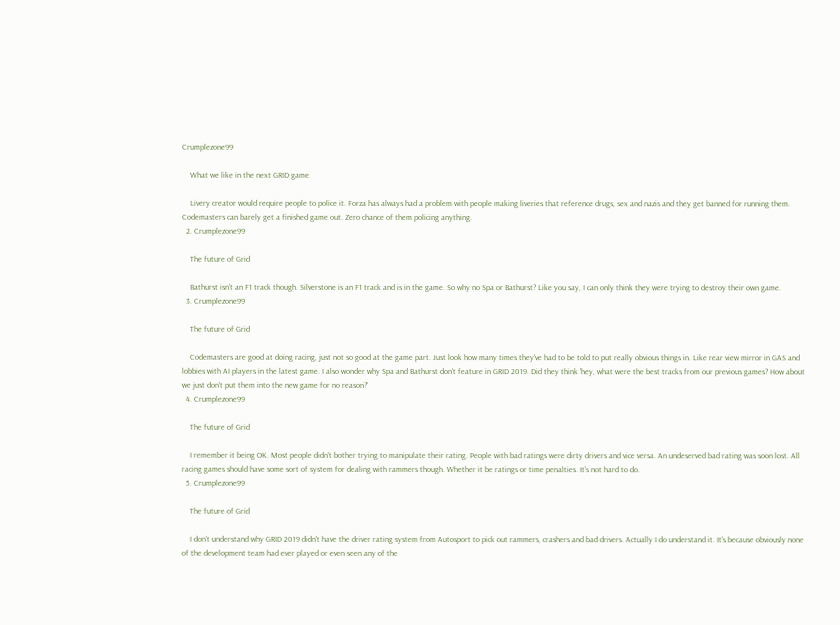Crumplezone99

    What we like in the next GRID game

    Livery creator would require people to police it. Forza has always had a problem with people making liveries that reference drugs, sex and nazis and they get banned for running them. Codemasters can barely get a finished game out. Zero chance of them policing anything.
  2. Crumplezone99

    The future of Grid

    Bathurst isn't an F1 track though. Silverstone is an F1 track and is in the game. So why no Spa or Bathurst? Like you say, I can only think they were trying to destroy their own game.
  3. Crumplezone99

    The future of Grid

    Codemasters are good at doing racing, just not so good at the game part. Just look how many times they've had to be told to put really obvious things in. Like rear view mirror in GAS and lobbies with AI players in the latest game. I also wonder why Spa and Bathurst don't feature in GRID 2019. Did they think 'hey, what were the best tracks from our previous games? How about we just don't put them into the new game for no reason?'
  4. Crumplezone99

    The future of Grid

    I remember it being OK. Most people didn't bother trying to manipulate their rating. People with bad ratings were dirty drivers and vice versa. An undeserved bad rating was soon lost. All racing games should have some sort of system for dealing with rammers though. Whether it be ratings or time penalties. It's not hard to do.
  5. Crumplezone99

    The future of Grid

    I don't understand why GRID 2019 didn't have the driver rating system from Autosport to pick out rammers, crashers and bad drivers. Actually I do understand it. It's because obviously none of the development team had ever played or even seen any of the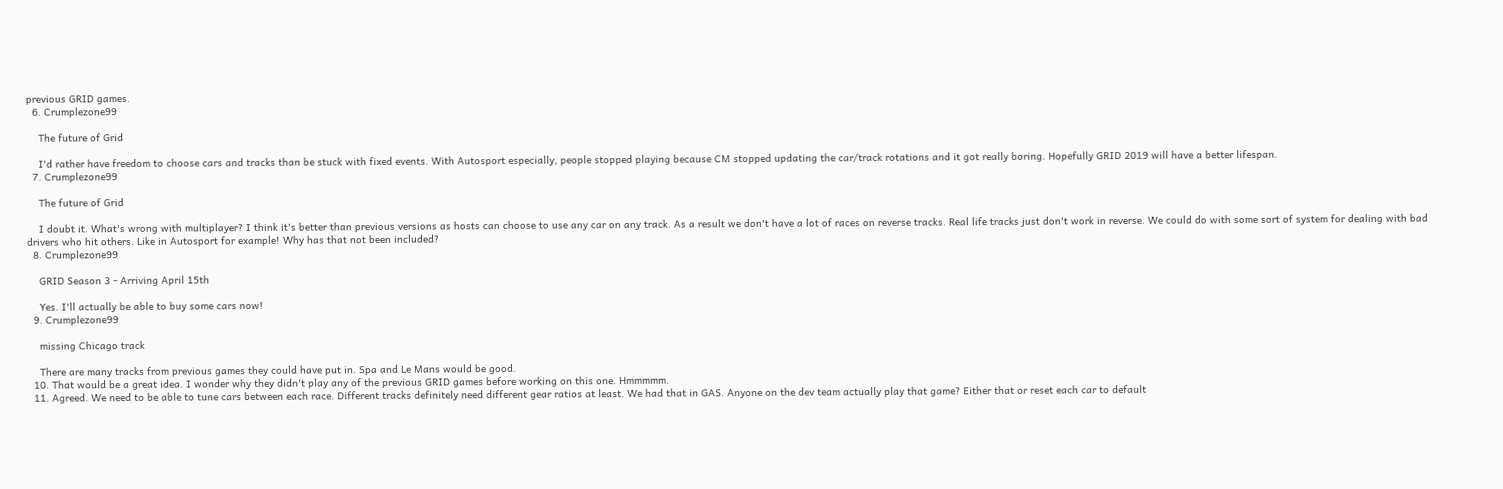previous GRID games.
  6. Crumplezone99

    The future of Grid

    I'd rather have freedom to choose cars and tracks than be stuck with fixed events. With Autosport especially, people stopped playing because CM stopped updating the car/track rotations and it got really boring. Hopefully GRID 2019 will have a better lifespan.
  7. Crumplezone99

    The future of Grid

    I doubt it. What's wrong with multiplayer? I think it's better than previous versions as hosts can choose to use any car on any track. As a result we don't have a lot of races on reverse tracks. Real life tracks just don't work in reverse. We could do with some sort of system for dealing with bad drivers who hit others. Like in Autosport for example! Why has that not been included?
  8. Crumplezone99

    GRID Season 3 - Arriving April 15th

    Yes. I'll actually be able to buy some cars now!
  9. Crumplezone99

    missing Chicago track

    There are many tracks from previous games they could have put in. Spa and Le Mans would be good.
  10. That would be a great idea. I wonder why they didn't play any of the previous GRID games before working on this one. Hmmmmm.
  11. Agreed. We need to be able to tune cars between each race. Different tracks definitely need different gear ratios at least. We had that in GAS. Anyone on the dev team actually play that game? Either that or reset each car to default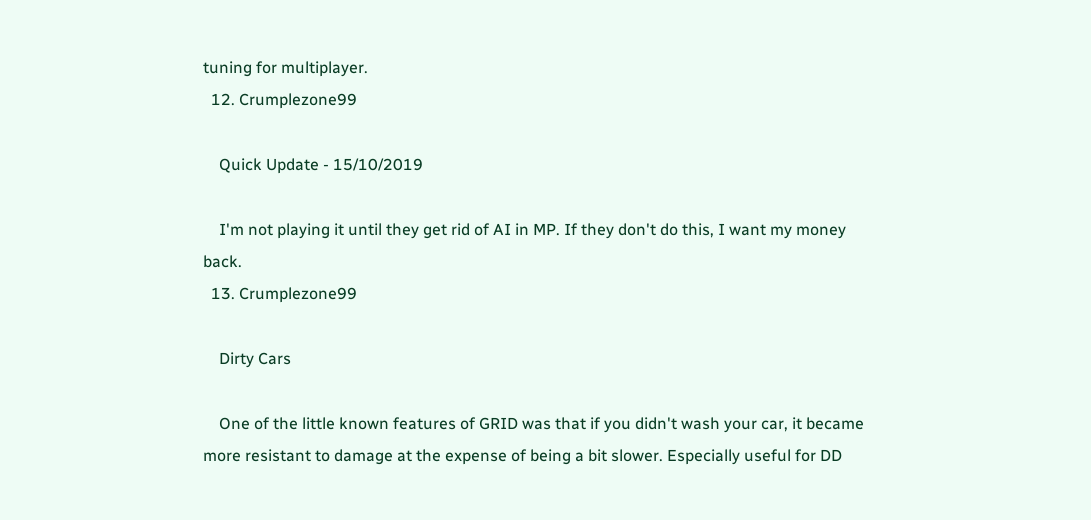tuning for multiplayer.
  12. Crumplezone99

    Quick Update - 15/10/2019

    I'm not playing it until they get rid of AI in MP. If they don't do this, I want my money back.
  13. Crumplezone99

    Dirty Cars

    One of the little known features of GRID was that if you didn't wash your car, it became more resistant to damage at the expense of being a bit slower. Especially useful for DD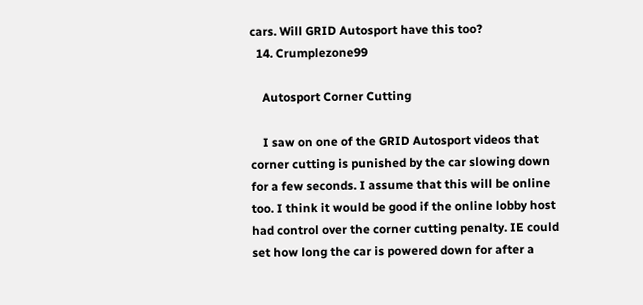cars. Will GRID Autosport have this too?
  14. Crumplezone99

    Autosport Corner Cutting

    I saw on one of the GRID Autosport videos that corner cutting is punished by the car slowing down for a few seconds. I assume that this will be online too. I think it would be good if the online lobby host had control over the corner cutting penalty. IE could set how long the car is powered down for after a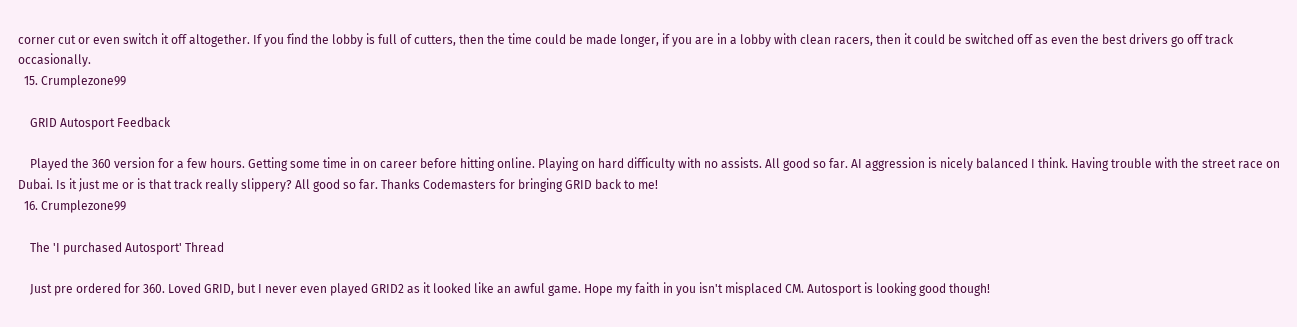corner cut or even switch it off altogether. If you find the lobby is full of cutters, then the time could be made longer, if you are in a lobby with clean racers, then it could be switched off as even the best drivers go off track occasionally.
  15. Crumplezone99

    GRID Autosport Feedback

    Played the 360 version for a few hours. Getting some time in on career before hitting online. Playing on hard difficulty with no assists. All good so far. AI aggression is nicely balanced I think. Having trouble with the street race on Dubai. Is it just me or is that track really slippery? All good so far. Thanks Codemasters for bringing GRID back to me!
  16. Crumplezone99

    The 'I purchased Autosport' Thread

    Just pre ordered for 360. Loved GRID, but I never even played GRID2 as it looked like an awful game. Hope my faith in you isn't misplaced CM. Autosport is looking good though!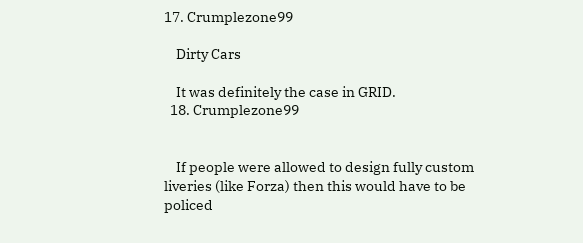17. Crumplezone99

    Dirty Cars

    It was definitely the case in GRID.
  18. Crumplezone99


    If people were allowed to design fully custom liveries (like Forza) then this would have to be policed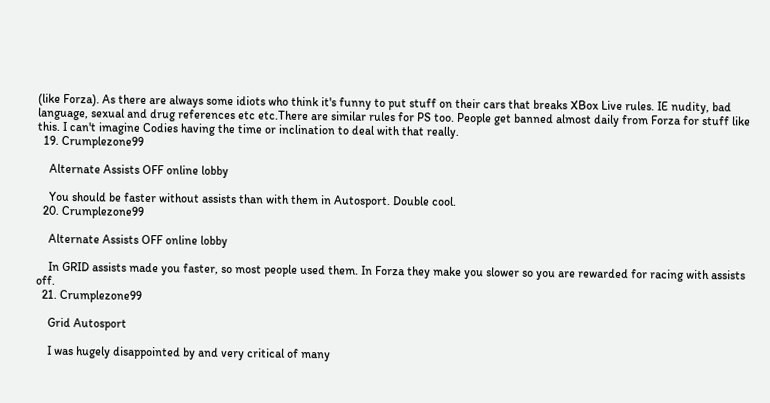(like Forza). As there are always some idiots who think it's funny to put stuff on their cars that breaks XBox Live rules. IE nudity, bad language, sexual and drug references etc etc.There are similar rules for PS too. People get banned almost daily from Forza for stuff like this. I can't imagine Codies having the time or inclination to deal with that really.
  19. Crumplezone99

    Alternate Assists OFF online lobby

    You should be faster without assists than with them in Autosport. Double cool.
  20. Crumplezone99

    Alternate Assists OFF online lobby

    In GRID assists made you faster, so most people used them. In Forza they make you slower so you are rewarded for racing with assists off.
  21. Crumplezone99

    Grid Autosport

    I was hugely disappointed by and very critical of many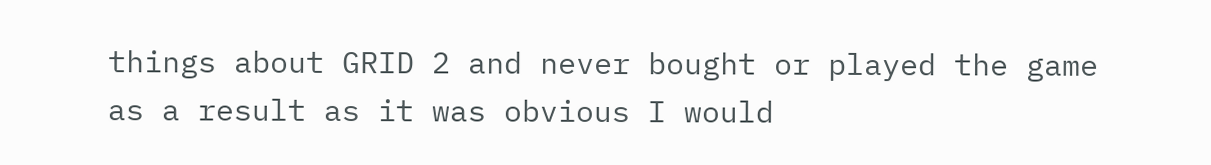things about GRID 2 and never bought or played the game as a result as it was obvious I would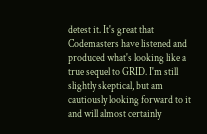detest it. It's great that Codemasters have listened and produced what's looking like a true sequel to GRID. I'm still slightly skeptical, but am cautiously looking forward to it and will almost certainly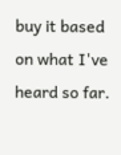buy it based on what I've heard so far.